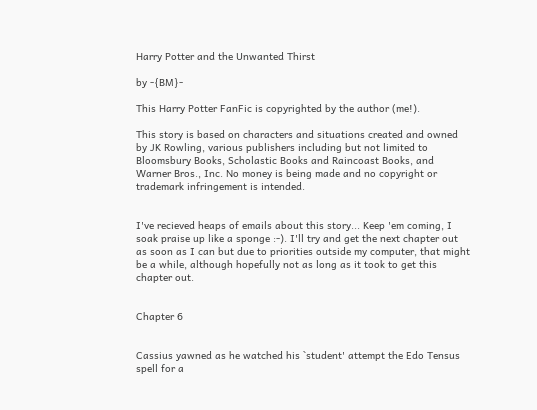Harry Potter and the Unwanted Thirst

by -{BM}-

This Harry Potter FanFic is copyrighted by the author (me!).

This story is based on characters and situations created and owned by JK Rowling, various publishers including but not limited to Bloomsbury Books, Scholastic Books and Raincoast Books, and Warner Bros., Inc. No money is being made and no copyright or trademark infringement is intended.


I've recieved heaps of emails about this story... Keep 'em coming, I soak praise up like a sponge :-). I'll try and get the next chapter out as soon as I can but due to priorities outside my computer, that might be a while, although hopefully not as long as it took to get this chapter out.


Chapter 6


Cassius yawned as he watched his `student' attempt the Edo Tensus spell for a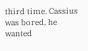third time. Cassius was bored, he wanted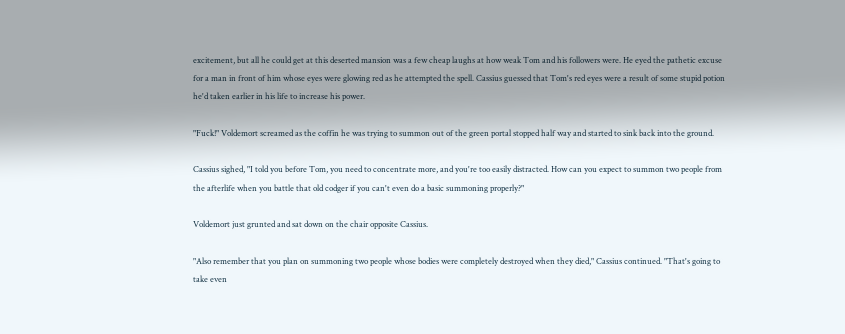excitement, but all he could get at this deserted mansion was a few cheap laughs at how weak Tom and his followers were. He eyed the pathetic excuse for a man in front of him whose eyes were glowing red as he attempted the spell. Cassius guessed that Tom's red eyes were a result of some stupid potion he'd taken earlier in his life to increase his power.

"Fuck!" Voldemort screamed as the coffin he was trying to summon out of the green portal stopped half way and started to sink back into the ground.

Cassius sighed, "I told you before Tom, you need to concentrate more, and you're too easily distracted. How can you expect to summon two people from the afterlife when you battle that old codger if you can't even do a basic summoning properly?"

Voldemort just grunted and sat down on the chair opposite Cassius.

"Also remember that you plan on summoning two people whose bodies were completely destroyed when they died," Cassius continued. "That's going to take even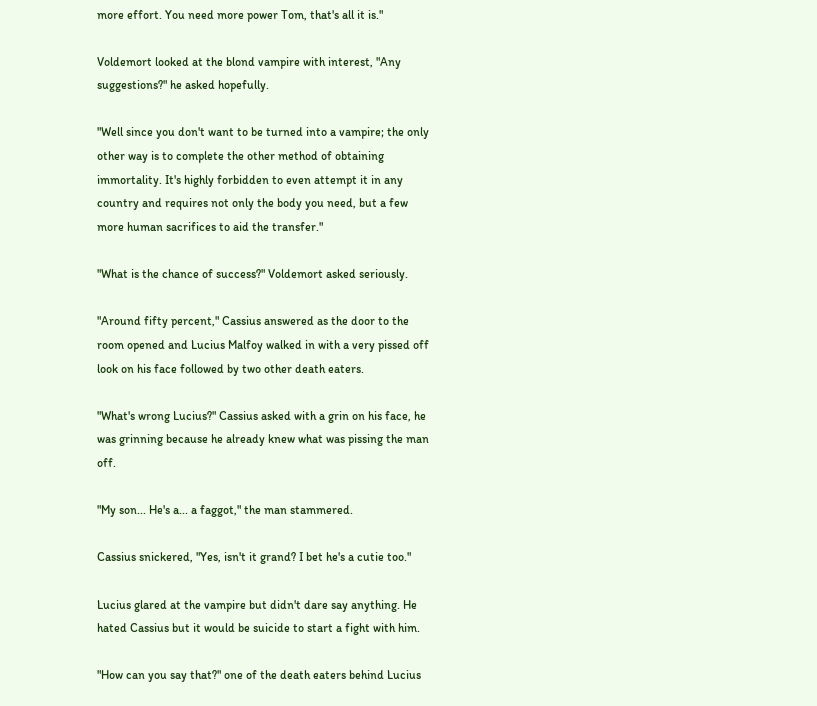more effort. You need more power Tom, that's all it is."

Voldemort looked at the blond vampire with interest, "Any suggestions?" he asked hopefully.

"Well since you don't want to be turned into a vampire; the only other way is to complete the other method of obtaining immortality. It's highly forbidden to even attempt it in any country and requires not only the body you need, but a few more human sacrifices to aid the transfer."

"What is the chance of success?" Voldemort asked seriously.

"Around fifty percent," Cassius answered as the door to the room opened and Lucius Malfoy walked in with a very pissed off look on his face followed by two other death eaters.

"What's wrong Lucius?" Cassius asked with a grin on his face, he was grinning because he already knew what was pissing the man off.

"My son... He's a... a faggot," the man stammered.

Cassius snickered, "Yes, isn't it grand? I bet he's a cutie too."

Lucius glared at the vampire but didn't dare say anything. He hated Cassius but it would be suicide to start a fight with him.

"How can you say that?" one of the death eaters behind Lucius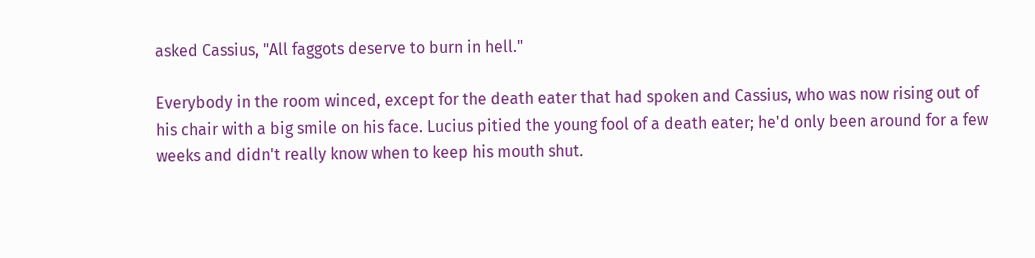asked Cassius, "All faggots deserve to burn in hell."

Everybody in the room winced, except for the death eater that had spoken and Cassius, who was now rising out of his chair with a big smile on his face. Lucius pitied the young fool of a death eater; he'd only been around for a few weeks and didn't really know when to keep his mouth shut.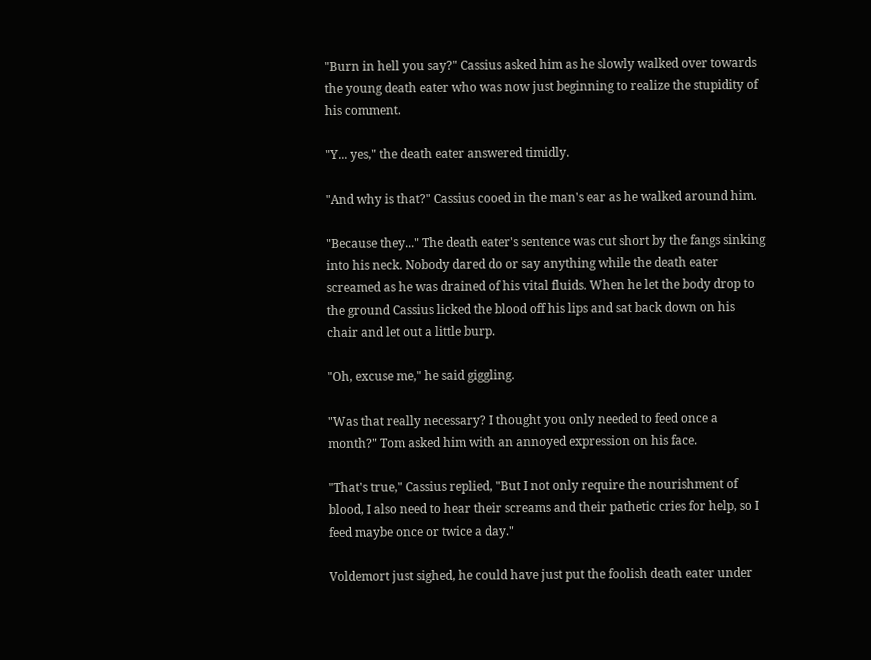"Burn in hell you say?" Cassius asked him as he slowly walked over towards the young death eater who was now just beginning to realize the stupidity of his comment.

"Y... yes," the death eater answered timidly.

"And why is that?" Cassius cooed in the man's ear as he walked around him.

"Because they..." The death eater's sentence was cut short by the fangs sinking into his neck. Nobody dared do or say anything while the death eater screamed as he was drained of his vital fluids. When he let the body drop to the ground Cassius licked the blood off his lips and sat back down on his chair and let out a little burp.

"Oh, excuse me," he said giggling.

"Was that really necessary? I thought you only needed to feed once a month?" Tom asked him with an annoyed expression on his face.

"That's true," Cassius replied, "But I not only require the nourishment of blood, I also need to hear their screams and their pathetic cries for help, so I feed maybe once or twice a day."

Voldemort just sighed, he could have just put the foolish death eater under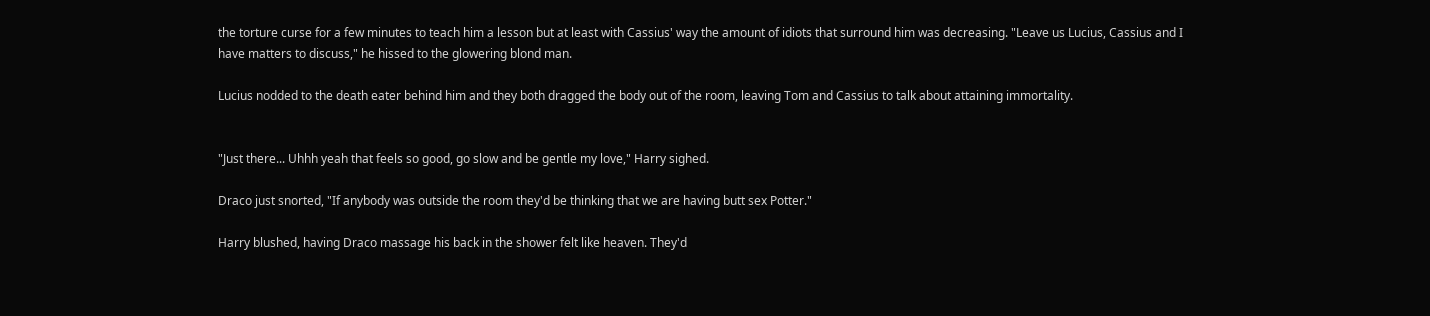the torture curse for a few minutes to teach him a lesson but at least with Cassius' way the amount of idiots that surround him was decreasing. "Leave us Lucius, Cassius and I have matters to discuss," he hissed to the glowering blond man.

Lucius nodded to the death eater behind him and they both dragged the body out of the room, leaving Tom and Cassius to talk about attaining immortality.


"Just there... Uhhh yeah that feels so good, go slow and be gentle my love," Harry sighed.

Draco just snorted, "If anybody was outside the room they'd be thinking that we are having butt sex Potter."

Harry blushed, having Draco massage his back in the shower felt like heaven. They'd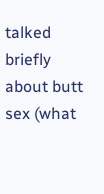talked briefly about butt sex (what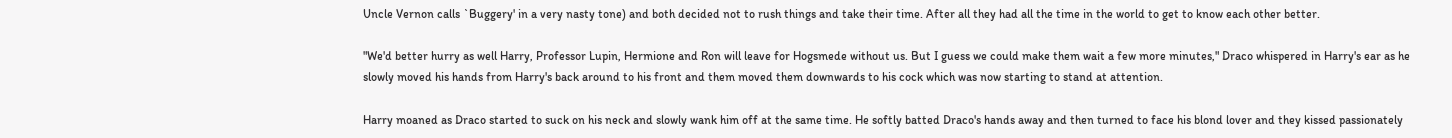Uncle Vernon calls `Buggery' in a very nasty tone) and both decided not to rush things and take their time. After all they had all the time in the world to get to know each other better.

"We'd better hurry as well Harry, Professor Lupin, Hermione and Ron will leave for Hogsmede without us. But I guess we could make them wait a few more minutes," Draco whispered in Harry's ear as he slowly moved his hands from Harry's back around to his front and them moved them downwards to his cock which was now starting to stand at attention.

Harry moaned as Draco started to suck on his neck and slowly wank him off at the same time. He softly batted Draco's hands away and then turned to face his blond lover and they kissed passionately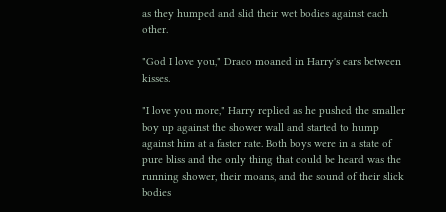as they humped and slid their wet bodies against each other.

"God I love you," Draco moaned in Harry's ears between kisses.

"I love you more," Harry replied as he pushed the smaller boy up against the shower wall and started to hump against him at a faster rate. Both boys were in a state of pure bliss and the only thing that could be heard was the running shower, their moans, and the sound of their slick bodies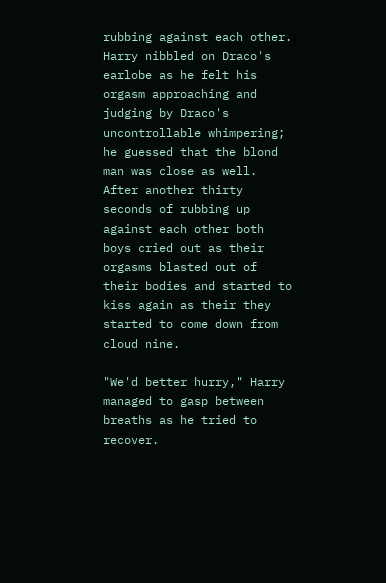rubbing against each other. Harry nibbled on Draco's earlobe as he felt his orgasm approaching and judging by Draco's uncontrollable whimpering; he guessed that the blond man was close as well. After another thirty seconds of rubbing up against each other both boys cried out as their orgasms blasted out of their bodies and started to kiss again as their they started to come down from cloud nine.

"We'd better hurry," Harry managed to gasp between breaths as he tried to recover.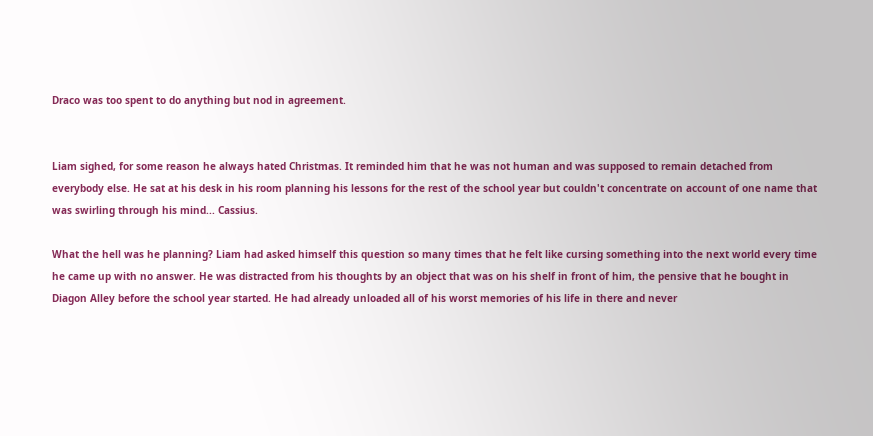Draco was too spent to do anything but nod in agreement.


Liam sighed, for some reason he always hated Christmas. It reminded him that he was not human and was supposed to remain detached from everybody else. He sat at his desk in his room planning his lessons for the rest of the school year but couldn't concentrate on account of one name that was swirling through his mind... Cassius.

What the hell was he planning? Liam had asked himself this question so many times that he felt like cursing something into the next world every time he came up with no answer. He was distracted from his thoughts by an object that was on his shelf in front of him, the pensive that he bought in Diagon Alley before the school year started. He had already unloaded all of his worst memories of his life in there and never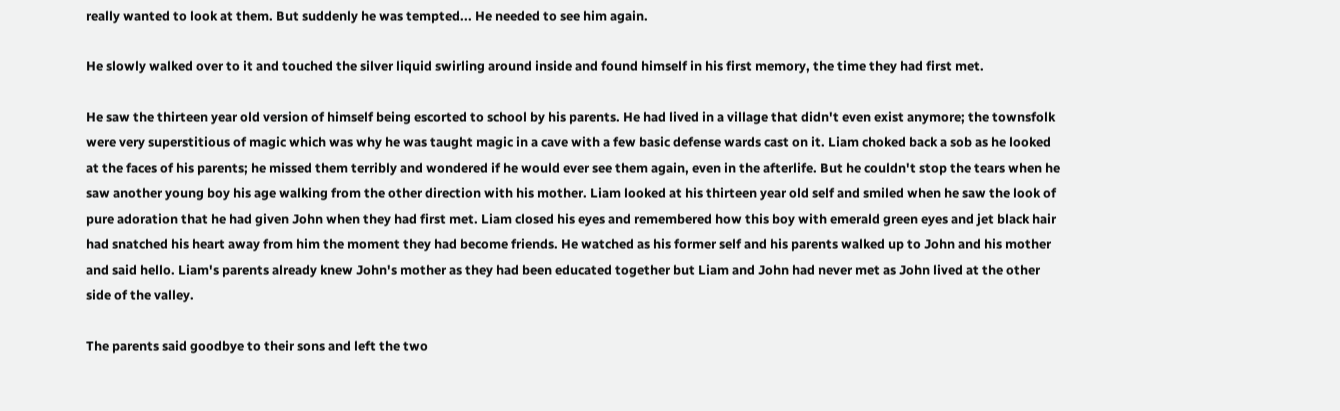really wanted to look at them. But suddenly he was tempted... He needed to see him again.

He slowly walked over to it and touched the silver liquid swirling around inside and found himself in his first memory, the time they had first met.

He saw the thirteen year old version of himself being escorted to school by his parents. He had lived in a village that didn't even exist anymore; the townsfolk were very superstitious of magic which was why he was taught magic in a cave with a few basic defense wards cast on it. Liam choked back a sob as he looked at the faces of his parents; he missed them terribly and wondered if he would ever see them again, even in the afterlife. But he couldn't stop the tears when he saw another young boy his age walking from the other direction with his mother. Liam looked at his thirteen year old self and smiled when he saw the look of pure adoration that he had given John when they had first met. Liam closed his eyes and remembered how this boy with emerald green eyes and jet black hair had snatched his heart away from him the moment they had become friends. He watched as his former self and his parents walked up to John and his mother and said hello. Liam's parents already knew John's mother as they had been educated together but Liam and John had never met as John lived at the other side of the valley.

The parents said goodbye to their sons and left the two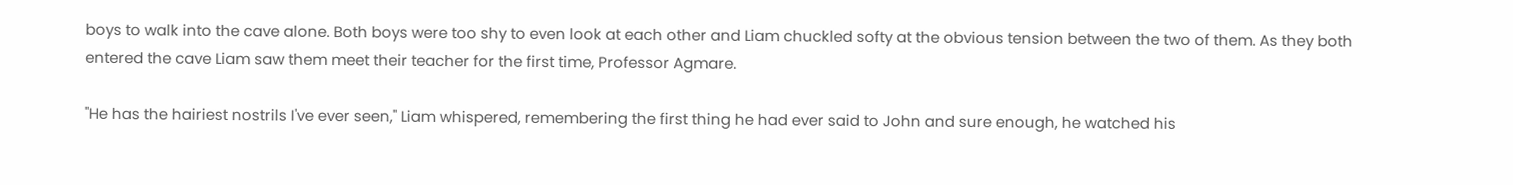boys to walk into the cave alone. Both boys were too shy to even look at each other and Liam chuckled softy at the obvious tension between the two of them. As they both entered the cave Liam saw them meet their teacher for the first time, Professor Agmare.

"He has the hairiest nostrils I've ever seen," Liam whispered, remembering the first thing he had ever said to John and sure enough, he watched his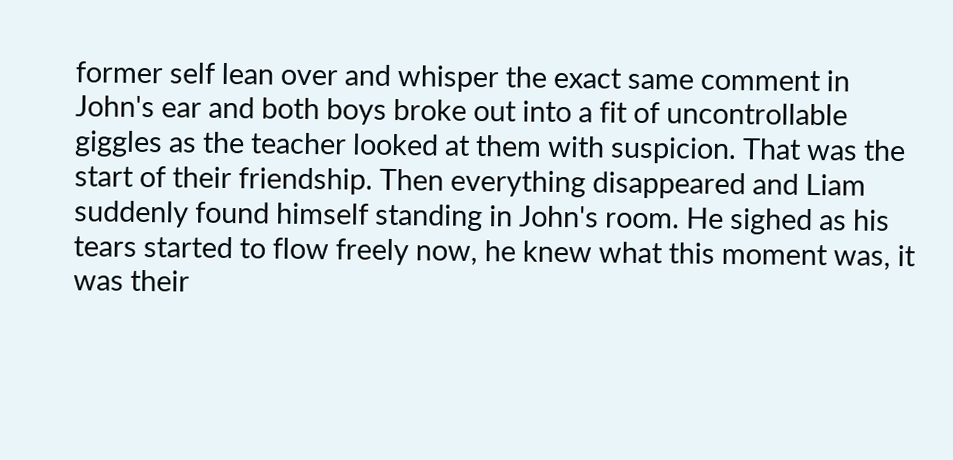former self lean over and whisper the exact same comment in John's ear and both boys broke out into a fit of uncontrollable giggles as the teacher looked at them with suspicion. That was the start of their friendship. Then everything disappeared and Liam suddenly found himself standing in John's room. He sighed as his tears started to flow freely now, he knew what this moment was, it was their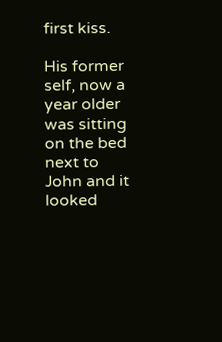first kiss.

His former self, now a year older was sitting on the bed next to John and it looked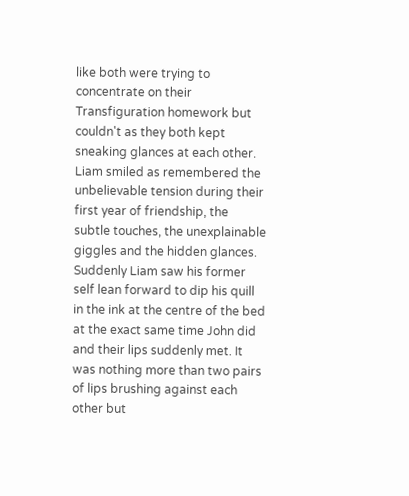like both were trying to concentrate on their Transfiguration homework but couldn't as they both kept sneaking glances at each other. Liam smiled as remembered the unbelievable tension during their first year of friendship, the subtle touches, the unexplainable giggles and the hidden glances. Suddenly Liam saw his former self lean forward to dip his quill in the ink at the centre of the bed at the exact same time John did and their lips suddenly met. It was nothing more than two pairs of lips brushing against each other but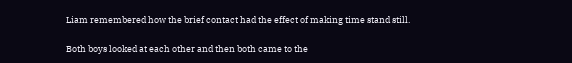Liam remembered how the brief contact had the effect of making time stand still.

Both boys looked at each other and then both came to the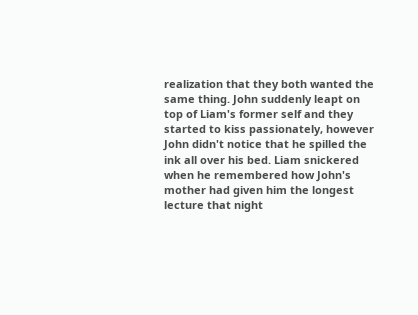realization that they both wanted the same thing. John suddenly leapt on top of Liam's former self and they started to kiss passionately, however John didn't notice that he spilled the ink all over his bed. Liam snickered when he remembered how John's mother had given him the longest lecture that night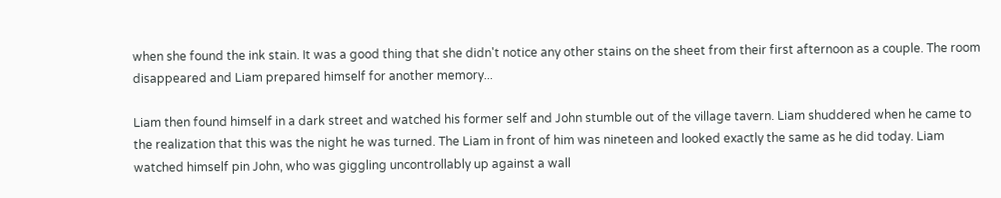when she found the ink stain. It was a good thing that she didn't notice any other stains on the sheet from their first afternoon as a couple. The room disappeared and Liam prepared himself for another memory...

Liam then found himself in a dark street and watched his former self and John stumble out of the village tavern. Liam shuddered when he came to the realization that this was the night he was turned. The Liam in front of him was nineteen and looked exactly the same as he did today. Liam watched himself pin John, who was giggling uncontrollably up against a wall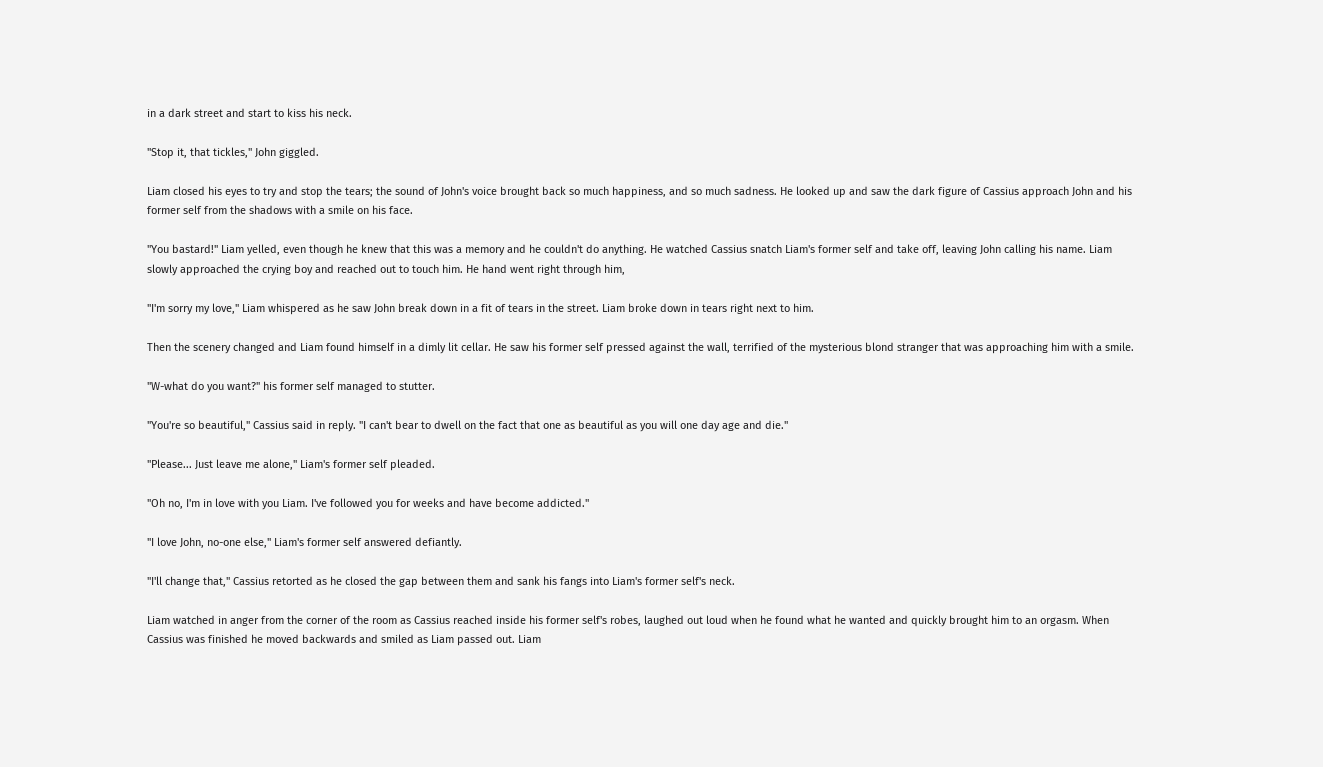in a dark street and start to kiss his neck.

"Stop it, that tickles," John giggled.

Liam closed his eyes to try and stop the tears; the sound of John's voice brought back so much happiness, and so much sadness. He looked up and saw the dark figure of Cassius approach John and his former self from the shadows with a smile on his face.

"You bastard!" Liam yelled, even though he knew that this was a memory and he couldn't do anything. He watched Cassius snatch Liam's former self and take off, leaving John calling his name. Liam slowly approached the crying boy and reached out to touch him. He hand went right through him,

"I'm sorry my love," Liam whispered as he saw John break down in a fit of tears in the street. Liam broke down in tears right next to him.

Then the scenery changed and Liam found himself in a dimly lit cellar. He saw his former self pressed against the wall, terrified of the mysterious blond stranger that was approaching him with a smile.

"W-what do you want?" his former self managed to stutter.

"You're so beautiful," Cassius said in reply. "I can't bear to dwell on the fact that one as beautiful as you will one day age and die."

"Please... Just leave me alone," Liam's former self pleaded.

"Oh no, I'm in love with you Liam. I've followed you for weeks and have become addicted."

"I love John, no-one else," Liam's former self answered defiantly.

"I'll change that," Cassius retorted as he closed the gap between them and sank his fangs into Liam's former self's neck.

Liam watched in anger from the corner of the room as Cassius reached inside his former self's robes, laughed out loud when he found what he wanted and quickly brought him to an orgasm. When Cassius was finished he moved backwards and smiled as Liam passed out. Liam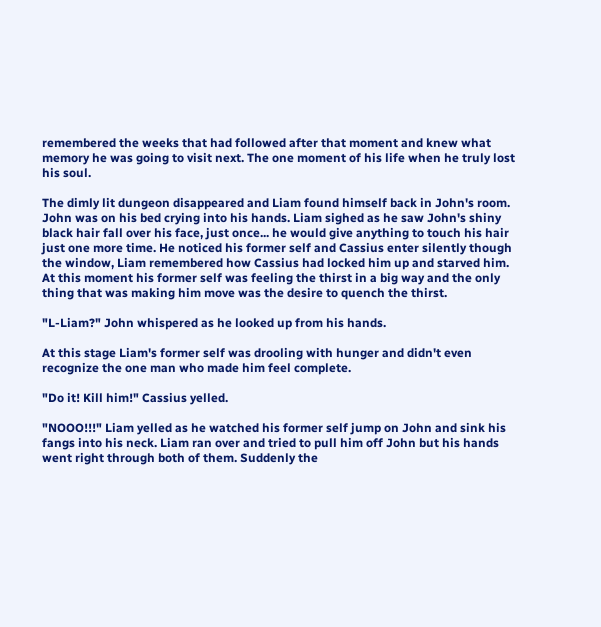remembered the weeks that had followed after that moment and knew what memory he was going to visit next. The one moment of his life when he truly lost his soul.

The dimly lit dungeon disappeared and Liam found himself back in John's room. John was on his bed crying into his hands. Liam sighed as he saw John's shiny black hair fall over his face, just once... he would give anything to touch his hair just one more time. He noticed his former self and Cassius enter silently though the window, Liam remembered how Cassius had locked him up and starved him. At this moment his former self was feeling the thirst in a big way and the only thing that was making him move was the desire to quench the thirst.

"L-Liam?" John whispered as he looked up from his hands.

At this stage Liam's former self was drooling with hunger and didn't even recognize the one man who made him feel complete.

"Do it! Kill him!" Cassius yelled.

"NOOO!!!" Liam yelled as he watched his former self jump on John and sink his fangs into his neck. Liam ran over and tried to pull him off John but his hands went right through both of them. Suddenly the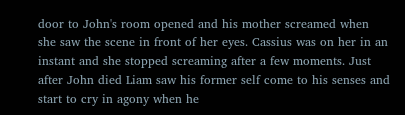door to John's room opened and his mother screamed when she saw the scene in front of her eyes. Cassius was on her in an instant and she stopped screaming after a few moments. Just after John died Liam saw his former self come to his senses and start to cry in agony when he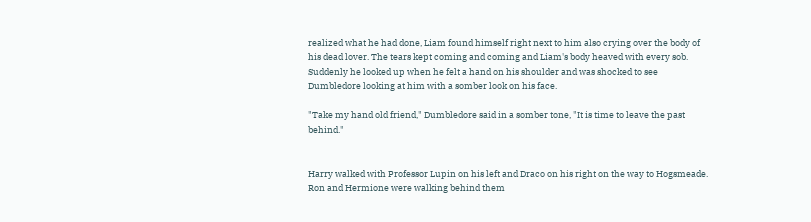realized what he had done, Liam found himself right next to him also crying over the body of his dead lover. The tears kept coming and coming and Liam's body heaved with every sob. Suddenly he looked up when he felt a hand on his shoulder and was shocked to see Dumbledore looking at him with a somber look on his face.

"Take my hand old friend," Dumbledore said in a somber tone, "It is time to leave the past behind."


Harry walked with Professor Lupin on his left and Draco on his right on the way to Hogsmeade. Ron and Hermione were walking behind them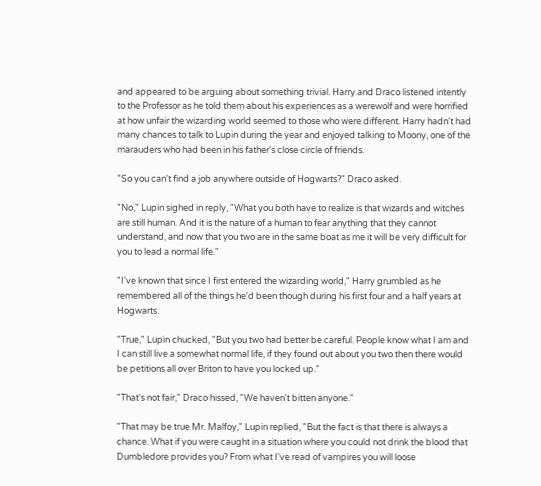and appeared to be arguing about something trivial. Harry and Draco listened intently to the Professor as he told them about his experiences as a werewolf and were horrified at how unfair the wizarding world seemed to those who were different. Harry hadn't had many chances to talk to Lupin during the year and enjoyed talking to Moony, one of the marauders who had been in his father's close circle of friends.

"So you can't find a job anywhere outside of Hogwarts?" Draco asked.

"No," Lupin sighed in reply, "What you both have to realize is that wizards and witches are still human. And it is the nature of a human to fear anything that they cannot understand, and now that you two are in the same boat as me it will be very difficult for you to lead a normal life."

"I've known that since I first entered the wizarding world," Harry grumbled as he remembered all of the things he'd been though during his first four and a half years at Hogwarts.

"True," Lupin chucked, "But you two had better be careful. People know what I am and I can still live a somewhat normal life, if they found out about you two then there would be petitions all over Briton to have you locked up."

"That's not fair," Draco hissed, "We haven't bitten anyone."

"That may be true Mr. Malfoy," Lupin replied, "But the fact is that there is always a chance. What if you were caught in a situation where you could not drink the blood that Dumbledore provides you? From what I've read of vampires you will loose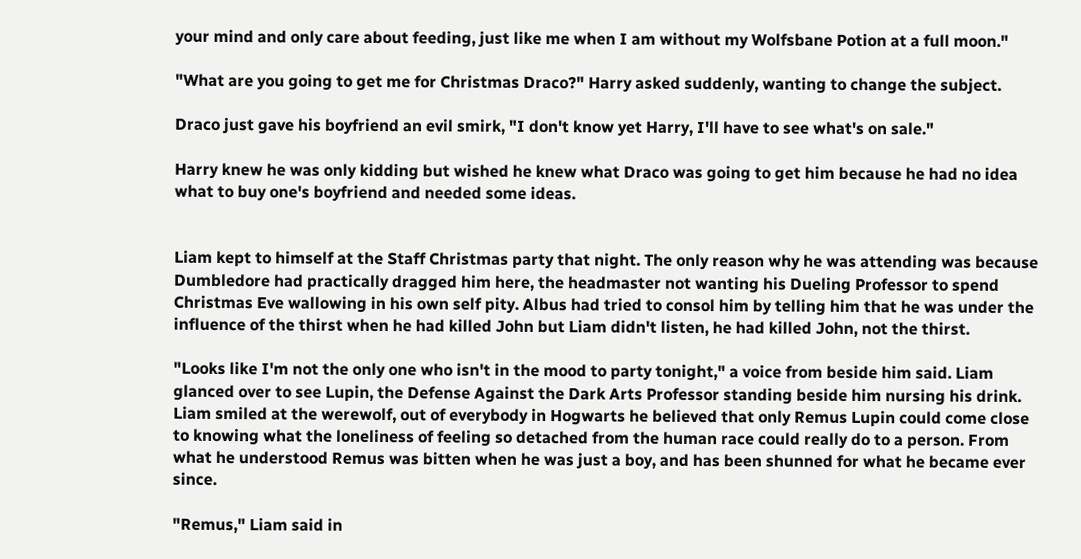your mind and only care about feeding, just like me when I am without my Wolfsbane Potion at a full moon."

"What are you going to get me for Christmas Draco?" Harry asked suddenly, wanting to change the subject.

Draco just gave his boyfriend an evil smirk, "I don't know yet Harry, I'll have to see what's on sale."

Harry knew he was only kidding but wished he knew what Draco was going to get him because he had no idea what to buy one's boyfriend and needed some ideas.


Liam kept to himself at the Staff Christmas party that night. The only reason why he was attending was because Dumbledore had practically dragged him here, the headmaster not wanting his Dueling Professor to spend Christmas Eve wallowing in his own self pity. Albus had tried to consol him by telling him that he was under the influence of the thirst when he had killed John but Liam didn't listen, he had killed John, not the thirst.

"Looks like I'm not the only one who isn't in the mood to party tonight," a voice from beside him said. Liam glanced over to see Lupin, the Defense Against the Dark Arts Professor standing beside him nursing his drink. Liam smiled at the werewolf, out of everybody in Hogwarts he believed that only Remus Lupin could come close to knowing what the loneliness of feeling so detached from the human race could really do to a person. From what he understood Remus was bitten when he was just a boy, and has been shunned for what he became ever since.

"Remus," Liam said in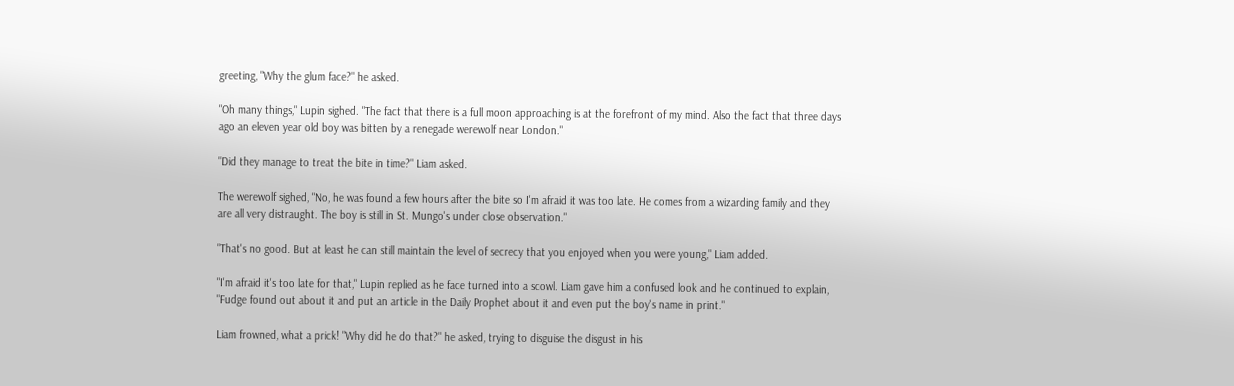greeting, "Why the glum face?" he asked.

"Oh many things," Lupin sighed. "The fact that there is a full moon approaching is at the forefront of my mind. Also the fact that three days ago an eleven year old boy was bitten by a renegade werewolf near London."

"Did they manage to treat the bite in time?" Liam asked.

The werewolf sighed, "No, he was found a few hours after the bite so I'm afraid it was too late. He comes from a wizarding family and they are all very distraught. The boy is still in St. Mungo's under close observation."

"That's no good. But at least he can still maintain the level of secrecy that you enjoyed when you were young," Liam added.

"I'm afraid it's too late for that," Lupin replied as he face turned into a scowl. Liam gave him a confused look and he continued to explain, "Fudge found out about it and put an article in the Daily Prophet about it and even put the boy's name in print."

Liam frowned, what a prick! "Why did he do that?" he asked, trying to disguise the disgust in his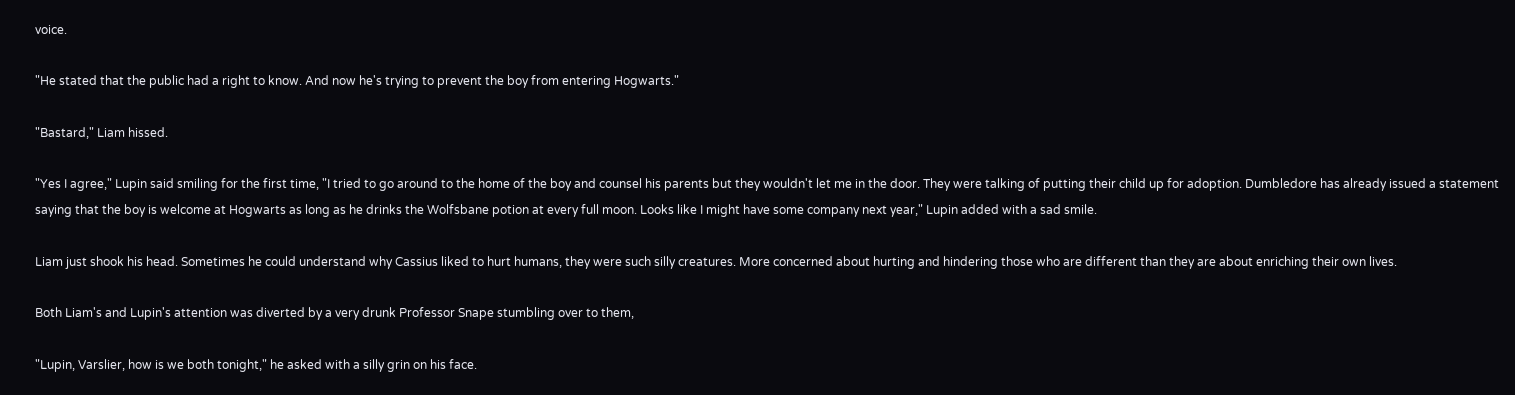voice.

"He stated that the public had a right to know. And now he's trying to prevent the boy from entering Hogwarts."

"Bastard," Liam hissed.

"Yes I agree," Lupin said smiling for the first time, "I tried to go around to the home of the boy and counsel his parents but they wouldn't let me in the door. They were talking of putting their child up for adoption. Dumbledore has already issued a statement saying that the boy is welcome at Hogwarts as long as he drinks the Wolfsbane potion at every full moon. Looks like I might have some company next year," Lupin added with a sad smile.

Liam just shook his head. Sometimes he could understand why Cassius liked to hurt humans, they were such silly creatures. More concerned about hurting and hindering those who are different than they are about enriching their own lives.

Both Liam's and Lupin's attention was diverted by a very drunk Professor Snape stumbling over to them,

"Lupin, Varslier, how is we both tonight," he asked with a silly grin on his face.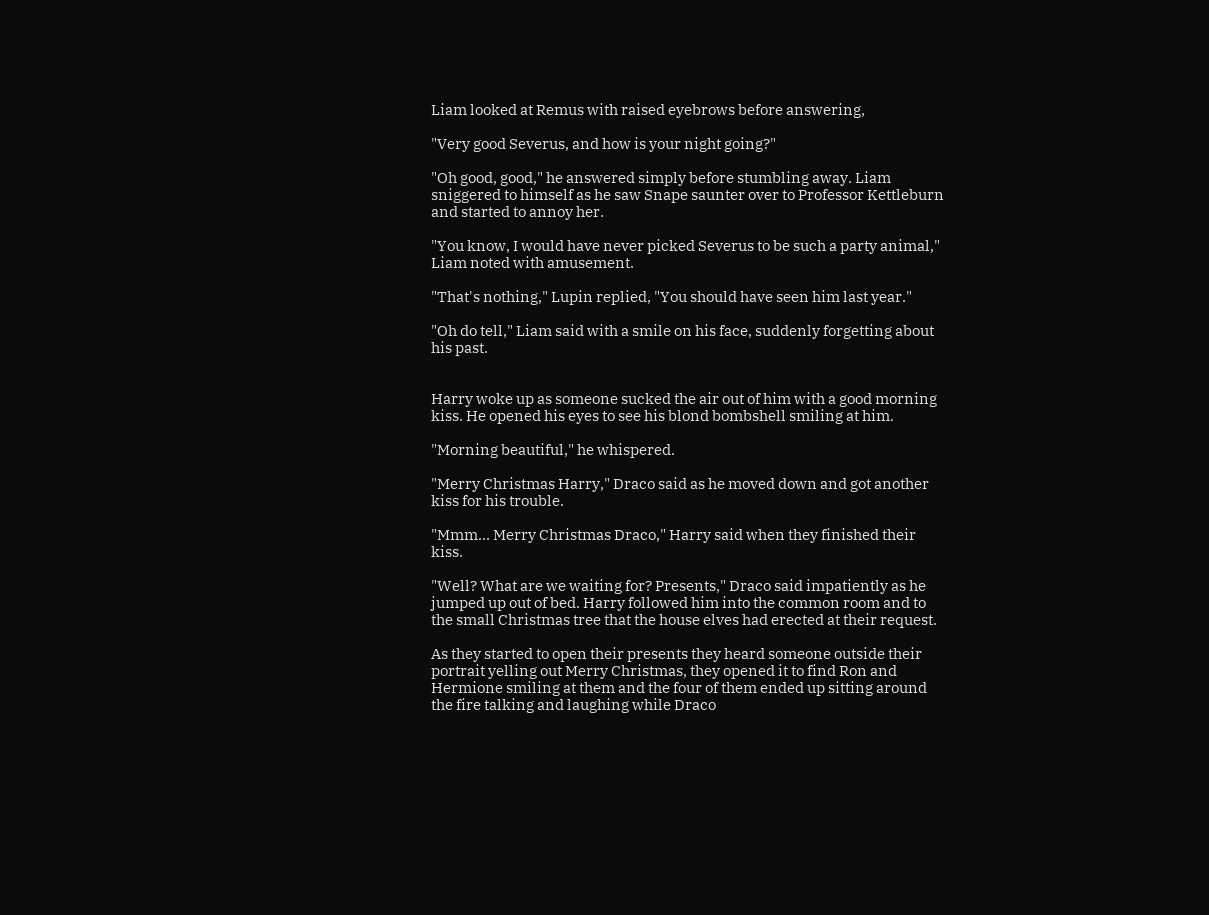Liam looked at Remus with raised eyebrows before answering,

"Very good Severus, and how is your night going?"

"Oh good, good," he answered simply before stumbling away. Liam sniggered to himself as he saw Snape saunter over to Professor Kettleburn and started to annoy her.

"You know, I would have never picked Severus to be such a party animal," Liam noted with amusement.

"That's nothing," Lupin replied, "You should have seen him last year."

"Oh do tell," Liam said with a smile on his face, suddenly forgetting about his past.


Harry woke up as someone sucked the air out of him with a good morning kiss. He opened his eyes to see his blond bombshell smiling at him.

"Morning beautiful," he whispered.

"Merry Christmas Harry," Draco said as he moved down and got another kiss for his trouble.

"Mmm... Merry Christmas Draco," Harry said when they finished their kiss.

"Well? What are we waiting for? Presents," Draco said impatiently as he jumped up out of bed. Harry followed him into the common room and to the small Christmas tree that the house elves had erected at their request.

As they started to open their presents they heard someone outside their portrait yelling out Merry Christmas, they opened it to find Ron and Hermione smiling at them and the four of them ended up sitting around the fire talking and laughing while Draco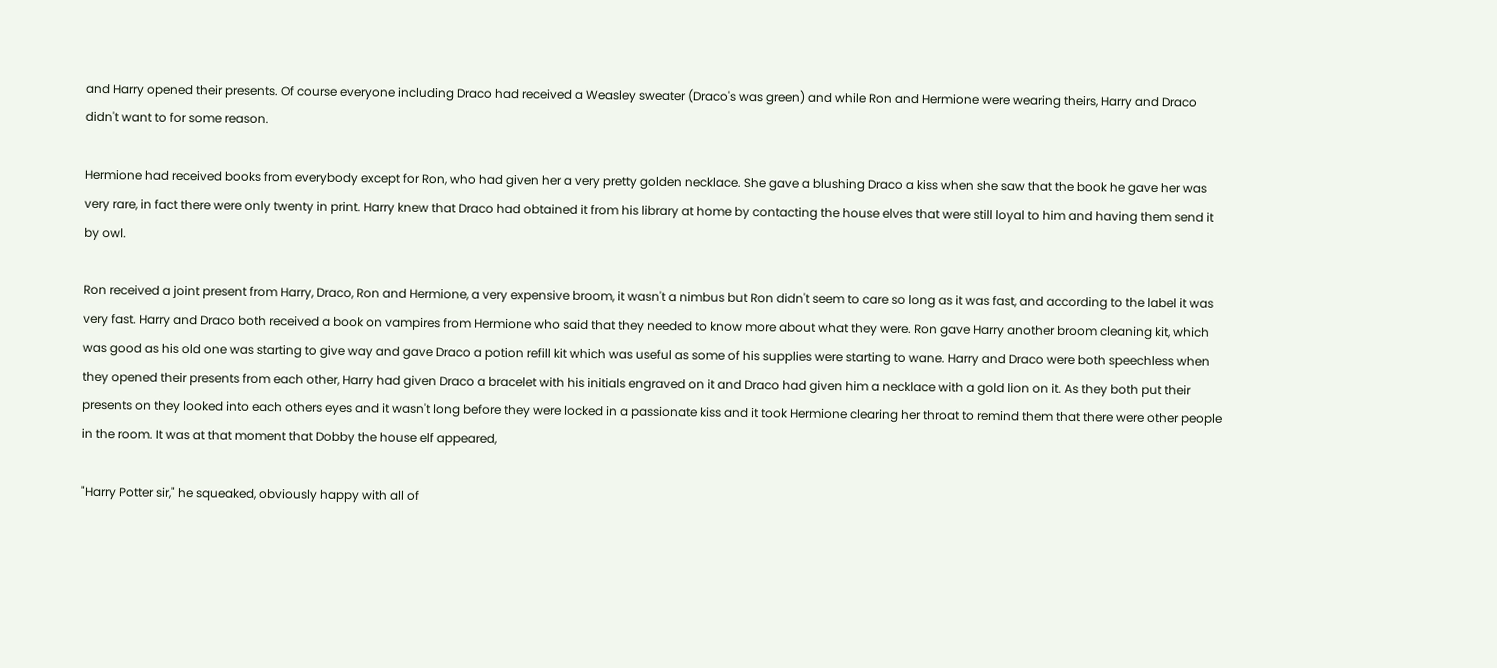and Harry opened their presents. Of course everyone including Draco had received a Weasley sweater (Draco's was green) and while Ron and Hermione were wearing theirs, Harry and Draco didn't want to for some reason.

Hermione had received books from everybody except for Ron, who had given her a very pretty golden necklace. She gave a blushing Draco a kiss when she saw that the book he gave her was very rare, in fact there were only twenty in print. Harry knew that Draco had obtained it from his library at home by contacting the house elves that were still loyal to him and having them send it by owl.

Ron received a joint present from Harry, Draco, Ron and Hermione, a very expensive broom, it wasn't a nimbus but Ron didn't seem to care so long as it was fast, and according to the label it was very fast. Harry and Draco both received a book on vampires from Hermione who said that they needed to know more about what they were. Ron gave Harry another broom cleaning kit, which was good as his old one was starting to give way and gave Draco a potion refill kit which was useful as some of his supplies were starting to wane. Harry and Draco were both speechless when they opened their presents from each other, Harry had given Draco a bracelet with his initials engraved on it and Draco had given him a necklace with a gold lion on it. As they both put their presents on they looked into each others eyes and it wasn't long before they were locked in a passionate kiss and it took Hermione clearing her throat to remind them that there were other people in the room. It was at that moment that Dobby the house elf appeared,

"Harry Potter sir," he squeaked, obviously happy with all of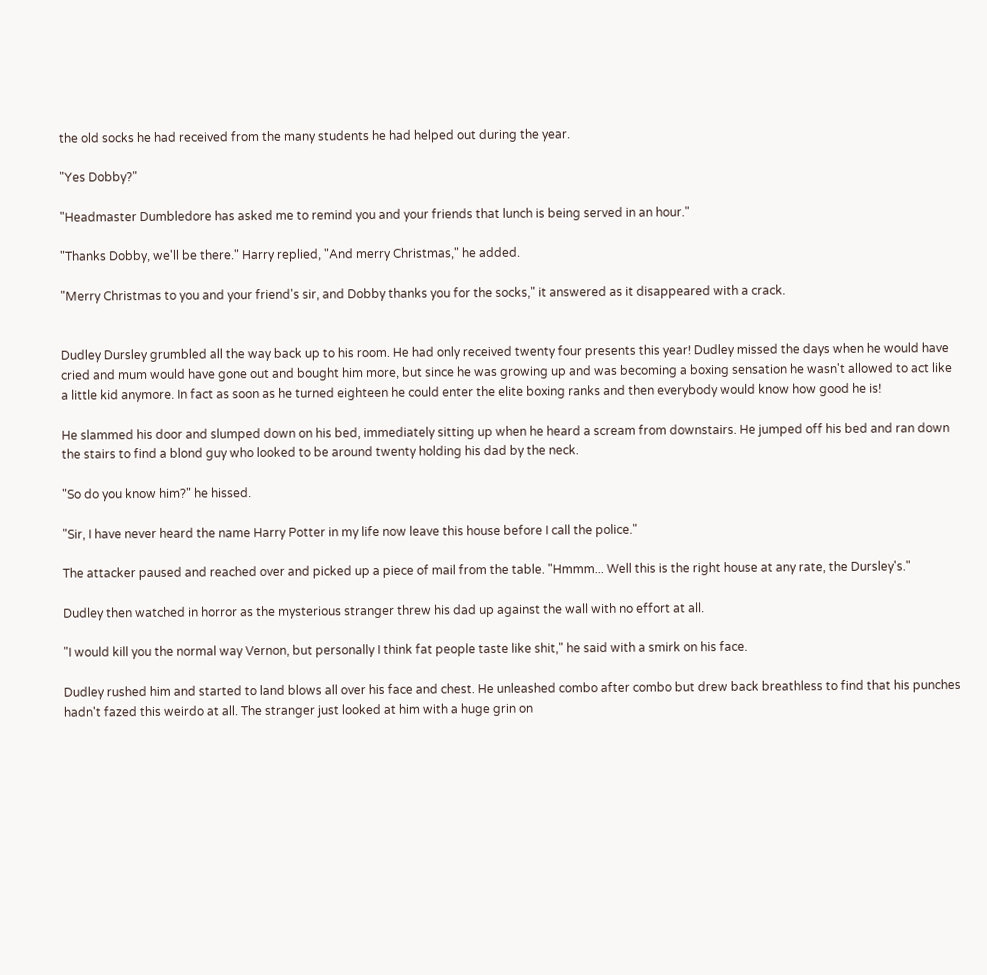the old socks he had received from the many students he had helped out during the year.

"Yes Dobby?"

"Headmaster Dumbledore has asked me to remind you and your friends that lunch is being served in an hour."

"Thanks Dobby, we'll be there." Harry replied, "And merry Christmas," he added.

"Merry Christmas to you and your friend's sir, and Dobby thanks you for the socks," it answered as it disappeared with a crack.


Dudley Dursley grumbled all the way back up to his room. He had only received twenty four presents this year! Dudley missed the days when he would have cried and mum would have gone out and bought him more, but since he was growing up and was becoming a boxing sensation he wasn't allowed to act like a little kid anymore. In fact as soon as he turned eighteen he could enter the elite boxing ranks and then everybody would know how good he is!

He slammed his door and slumped down on his bed, immediately sitting up when he heard a scream from downstairs. He jumped off his bed and ran down the stairs to find a blond guy who looked to be around twenty holding his dad by the neck.

"So do you know him?" he hissed.

"Sir, I have never heard the name Harry Potter in my life now leave this house before I call the police."

The attacker paused and reached over and picked up a piece of mail from the table. "Hmmm... Well this is the right house at any rate, the Dursley's."

Dudley then watched in horror as the mysterious stranger threw his dad up against the wall with no effort at all.

"I would kill you the normal way Vernon, but personally I think fat people taste like shit," he said with a smirk on his face.

Dudley rushed him and started to land blows all over his face and chest. He unleashed combo after combo but drew back breathless to find that his punches hadn't fazed this weirdo at all. The stranger just looked at him with a huge grin on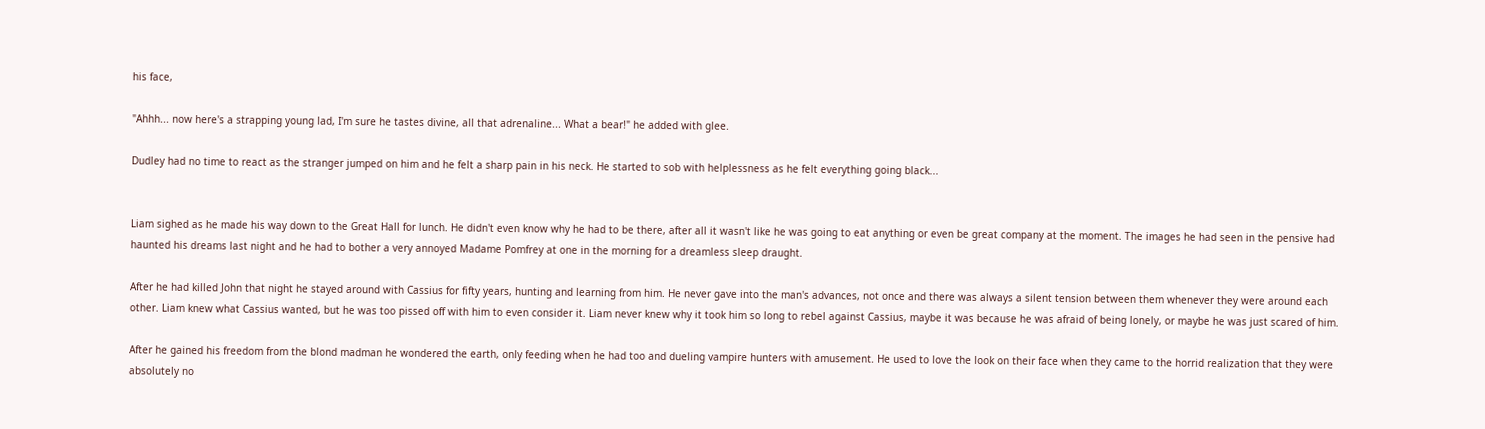his face,

"Ahhh... now here's a strapping young lad, I'm sure he tastes divine, all that adrenaline... What a bear!" he added with glee.

Dudley had no time to react as the stranger jumped on him and he felt a sharp pain in his neck. He started to sob with helplessness as he felt everything going black...


Liam sighed as he made his way down to the Great Hall for lunch. He didn't even know why he had to be there, after all it wasn't like he was going to eat anything or even be great company at the moment. The images he had seen in the pensive had haunted his dreams last night and he had to bother a very annoyed Madame Pomfrey at one in the morning for a dreamless sleep draught.

After he had killed John that night he stayed around with Cassius for fifty years, hunting and learning from him. He never gave into the man's advances, not once and there was always a silent tension between them whenever they were around each other. Liam knew what Cassius wanted, but he was too pissed off with him to even consider it. Liam never knew why it took him so long to rebel against Cassius, maybe it was because he was afraid of being lonely, or maybe he was just scared of him.

After he gained his freedom from the blond madman he wondered the earth, only feeding when he had too and dueling vampire hunters with amusement. He used to love the look on their face when they came to the horrid realization that they were absolutely no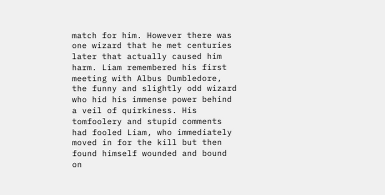match for him. However there was one wizard that he met centuries later that actually caused him harm. Liam remembered his first meeting with Albus Dumbledore, the funny and slightly odd wizard who hid his immense power behind a veil of quirkiness. His tomfoolery and stupid comments had fooled Liam, who immediately moved in for the kill but then found himself wounded and bound on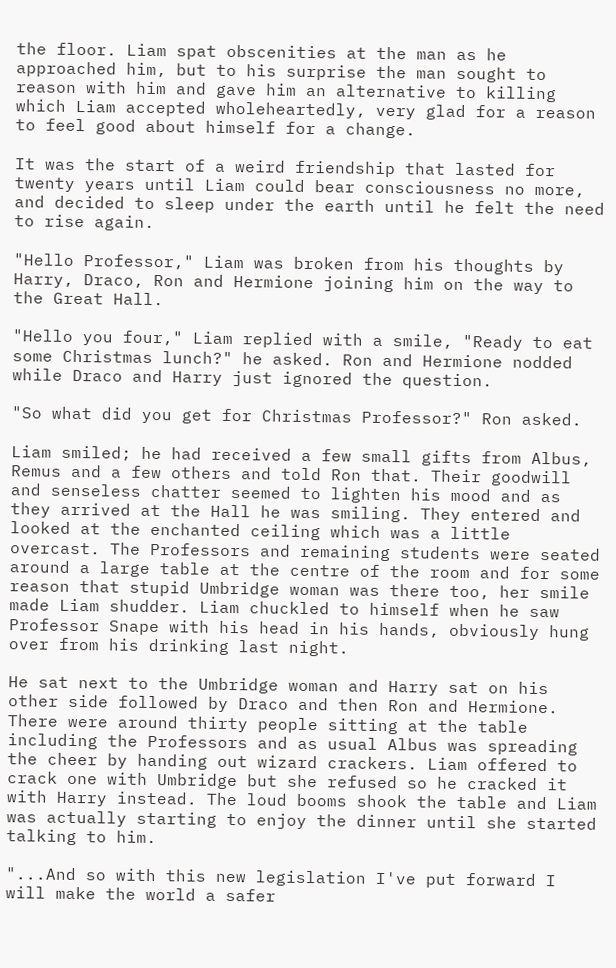the floor. Liam spat obscenities at the man as he approached him, but to his surprise the man sought to reason with him and gave him an alternative to killing which Liam accepted wholeheartedly, very glad for a reason to feel good about himself for a change.

It was the start of a weird friendship that lasted for twenty years until Liam could bear consciousness no more, and decided to sleep under the earth until he felt the need to rise again.

"Hello Professor," Liam was broken from his thoughts by Harry, Draco, Ron and Hermione joining him on the way to the Great Hall.

"Hello you four," Liam replied with a smile, "Ready to eat some Christmas lunch?" he asked. Ron and Hermione nodded while Draco and Harry just ignored the question.

"So what did you get for Christmas Professor?" Ron asked.

Liam smiled; he had received a few small gifts from Albus, Remus and a few others and told Ron that. Their goodwill and senseless chatter seemed to lighten his mood and as they arrived at the Hall he was smiling. They entered and looked at the enchanted ceiling which was a little overcast. The Professors and remaining students were seated around a large table at the centre of the room and for some reason that stupid Umbridge woman was there too, her smile made Liam shudder. Liam chuckled to himself when he saw Professor Snape with his head in his hands, obviously hung over from his drinking last night.

He sat next to the Umbridge woman and Harry sat on his other side followed by Draco and then Ron and Hermione. There were around thirty people sitting at the table including the Professors and as usual Albus was spreading the cheer by handing out wizard crackers. Liam offered to crack one with Umbridge but she refused so he cracked it with Harry instead. The loud booms shook the table and Liam was actually starting to enjoy the dinner until she started talking to him.

"...And so with this new legislation I've put forward I will make the world a safer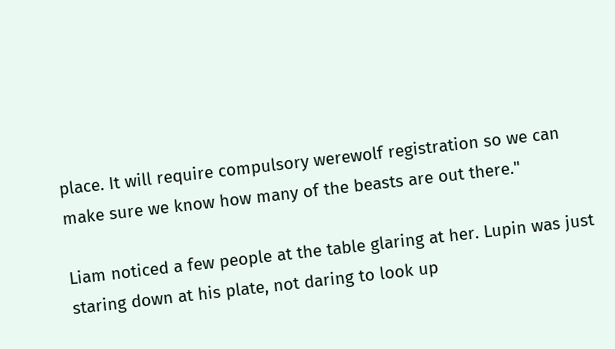place. It will require compulsory werewolf registration so we can make sure we know how many of the beasts are out there."

Liam noticed a few people at the table glaring at her. Lupin was just staring down at his plate, not daring to look up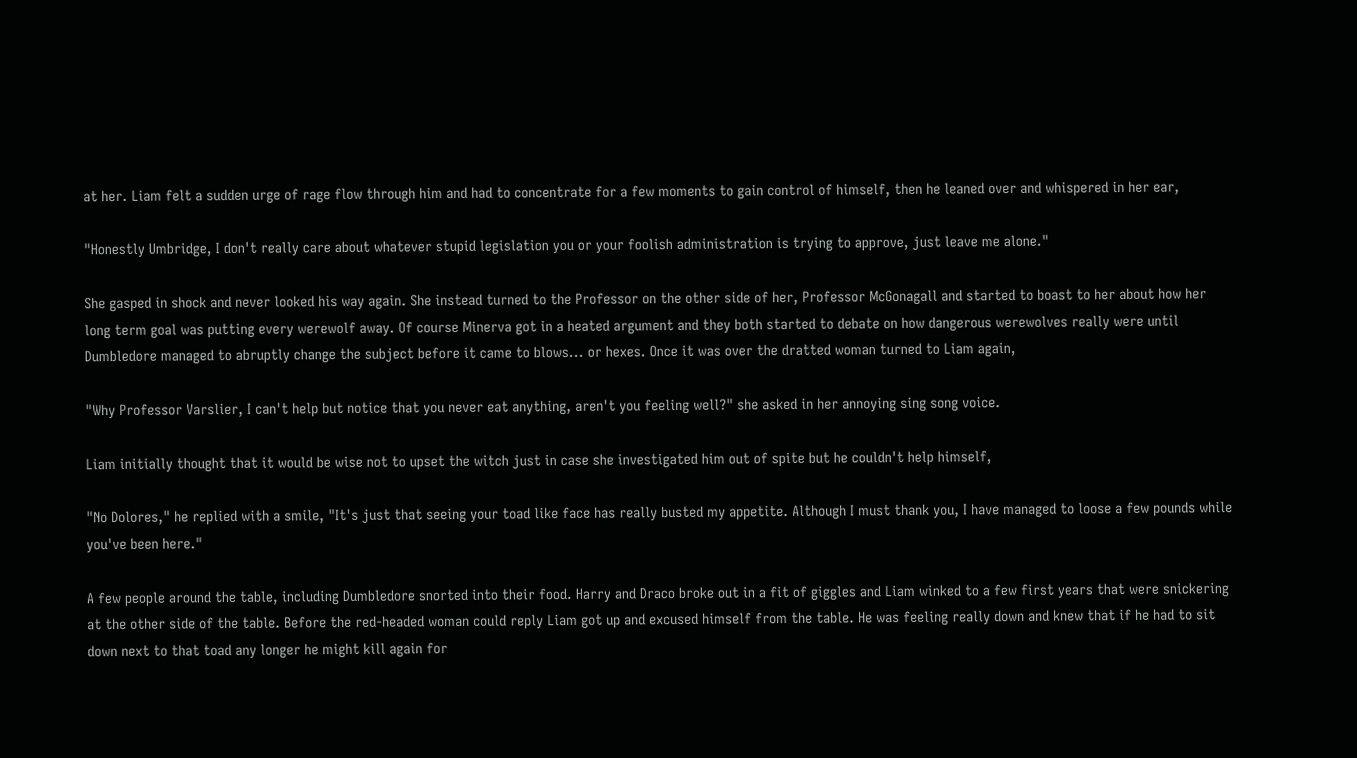at her. Liam felt a sudden urge of rage flow through him and had to concentrate for a few moments to gain control of himself, then he leaned over and whispered in her ear,

"Honestly Umbridge, I don't really care about whatever stupid legislation you or your foolish administration is trying to approve, just leave me alone."

She gasped in shock and never looked his way again. She instead turned to the Professor on the other side of her, Professor McGonagall and started to boast to her about how her long term goal was putting every werewolf away. Of course Minerva got in a heated argument and they both started to debate on how dangerous werewolves really were until Dumbledore managed to abruptly change the subject before it came to blows... or hexes. Once it was over the dratted woman turned to Liam again,

"Why Professor Varslier, I can't help but notice that you never eat anything, aren't you feeling well?" she asked in her annoying sing song voice.

Liam initially thought that it would be wise not to upset the witch just in case she investigated him out of spite but he couldn't help himself,

"No Dolores," he replied with a smile, "It's just that seeing your toad like face has really busted my appetite. Although I must thank you, I have managed to loose a few pounds while you've been here."

A few people around the table, including Dumbledore snorted into their food. Harry and Draco broke out in a fit of giggles and Liam winked to a few first years that were snickering at the other side of the table. Before the red-headed woman could reply Liam got up and excused himself from the table. He was feeling really down and knew that if he had to sit down next to that toad any longer he might kill again for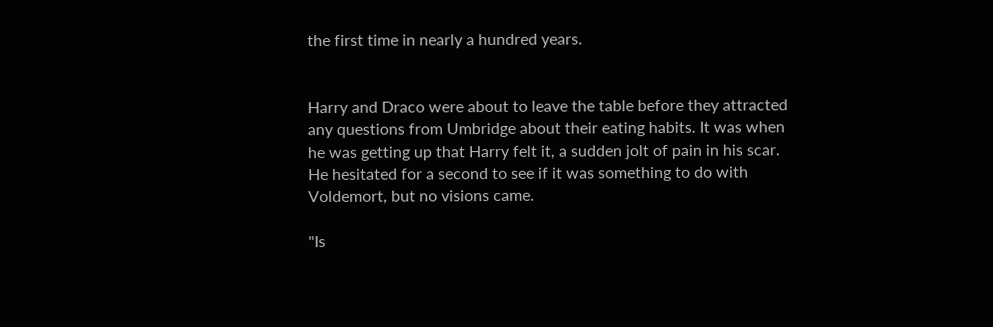the first time in nearly a hundred years.


Harry and Draco were about to leave the table before they attracted any questions from Umbridge about their eating habits. It was when he was getting up that Harry felt it, a sudden jolt of pain in his scar. He hesitated for a second to see if it was something to do with Voldemort, but no visions came.

"Is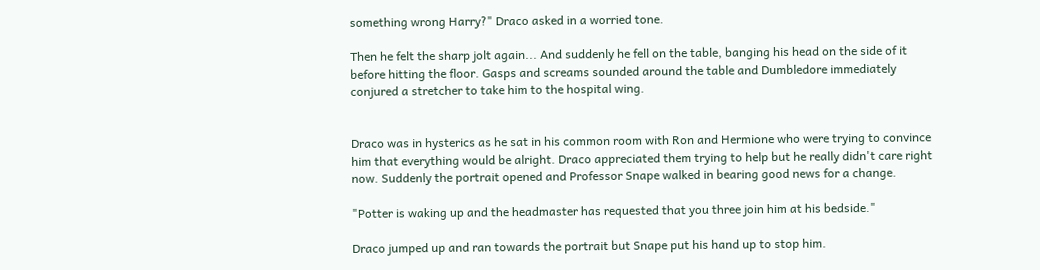something wrong Harry?" Draco asked in a worried tone.

Then he felt the sharp jolt again... And suddenly he fell on the table, banging his head on the side of it before hitting the floor. Gasps and screams sounded around the table and Dumbledore immediately conjured a stretcher to take him to the hospital wing.


Draco was in hysterics as he sat in his common room with Ron and Hermione who were trying to convince him that everything would be alright. Draco appreciated them trying to help but he really didn't care right now. Suddenly the portrait opened and Professor Snape walked in bearing good news for a change.

"Potter is waking up and the headmaster has requested that you three join him at his bedside."

Draco jumped up and ran towards the portrait but Snape put his hand up to stop him.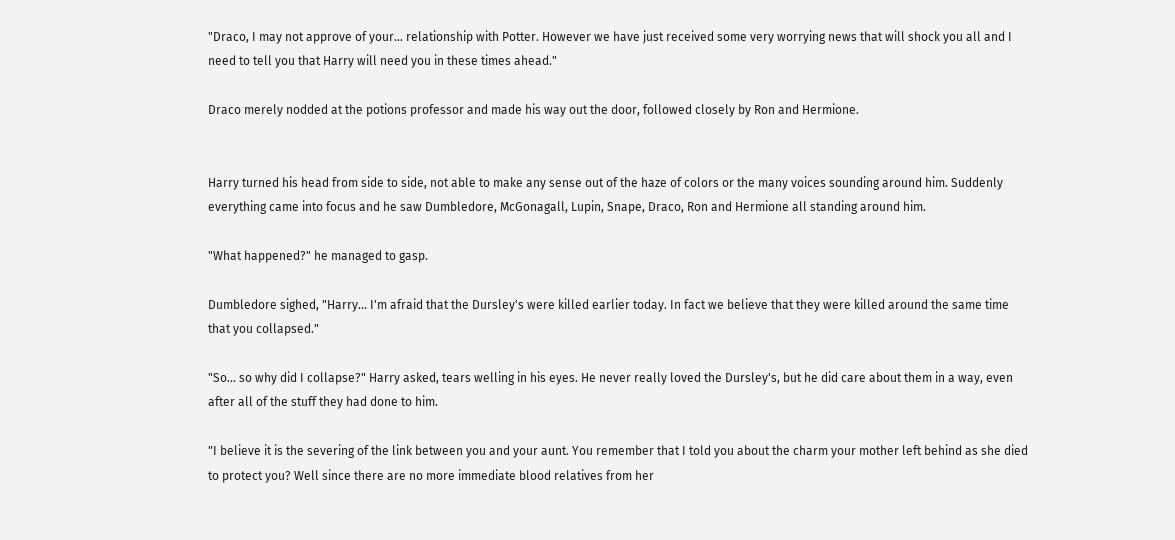"Draco, I may not approve of your... relationship with Potter. However we have just received some very worrying news that will shock you all and I need to tell you that Harry will need you in these times ahead."

Draco merely nodded at the potions professor and made his way out the door, followed closely by Ron and Hermione.


Harry turned his head from side to side, not able to make any sense out of the haze of colors or the many voices sounding around him. Suddenly everything came into focus and he saw Dumbledore, McGonagall, Lupin, Snape, Draco, Ron and Hermione all standing around him.

"What happened?" he managed to gasp.

Dumbledore sighed, "Harry... I'm afraid that the Dursley's were killed earlier today. In fact we believe that they were killed around the same time that you collapsed."

"So... so why did I collapse?" Harry asked, tears welling in his eyes. He never really loved the Dursley's, but he did care about them in a way, even after all of the stuff they had done to him.

"I believe it is the severing of the link between you and your aunt. You remember that I told you about the charm your mother left behind as she died to protect you? Well since there are no more immediate blood relatives from her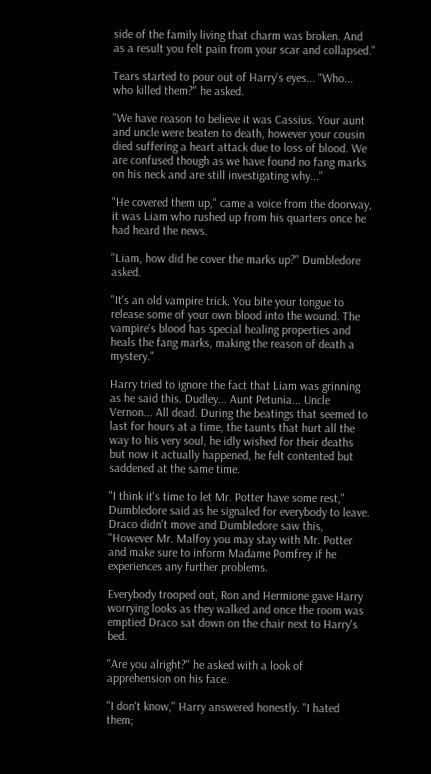side of the family living that charm was broken. And as a result you felt pain from your scar and collapsed."

Tears started to pour out of Harry's eyes... "Who... who killed them?" he asked.

"We have reason to believe it was Cassius. Your aunt and uncle were beaten to death, however your cousin died suffering a heart attack due to loss of blood. We are confused though as we have found no fang marks on his neck and are still investigating why..."

"He covered them up," came a voice from the doorway, it was Liam who rushed up from his quarters once he had heard the news.

"Liam, how did he cover the marks up?" Dumbledore asked.

"It's an old vampire trick. You bite your tongue to release some of your own blood into the wound. The vampire's blood has special healing properties and heals the fang marks, making the reason of death a mystery."

Harry tried to ignore the fact that Liam was grinning as he said this. Dudley... Aunt Petunia... Uncle Vernon... All dead. During the beatings that seemed to last for hours at a time, the taunts that hurt all the way to his very soul, he idly wished for their deaths but now it actually happened, he felt contented but saddened at the same time.

"I think it's time to let Mr. Potter have some rest," Dumbledore said as he signaled for everybody to leave. Draco didn't move and Dumbledore saw this, "However Mr. Malfoy you may stay with Mr. Potter and make sure to inform Madame Pomfrey if he experiences any further problems.

Everybody trooped out, Ron and Hermione gave Harry worrying looks as they walked and once the room was emptied Draco sat down on the chair next to Harry's bed.

"Are you alright?" he asked with a look of apprehension on his face.

"I don't know," Harry answered honestly. "I hated them;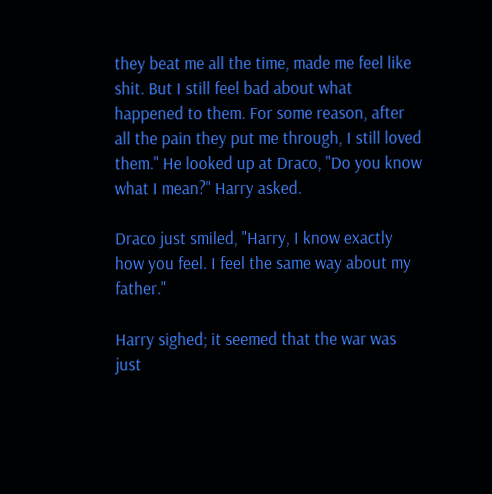they beat me all the time, made me feel like shit. But I still feel bad about what happened to them. For some reason, after all the pain they put me through, I still loved them." He looked up at Draco, "Do you know what I mean?" Harry asked.

Draco just smiled, "Harry, I know exactly how you feel. I feel the same way about my father."

Harry sighed; it seemed that the war was just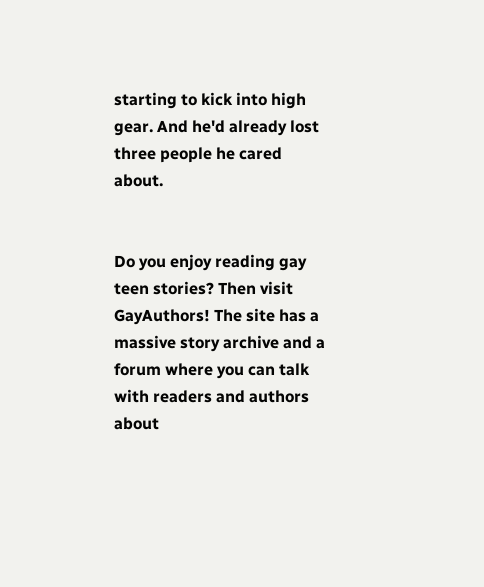starting to kick into high gear. And he'd already lost three people he cared about.


Do you enjoy reading gay teen stories? Then visit GayAuthors! The site has a massive story archive and a forum where you can talk with readers and authors about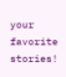your favorite stories!